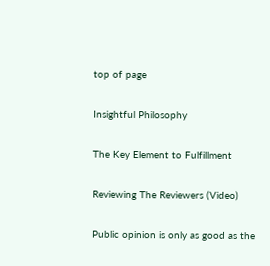top of page

Insightful Philosophy

The Key Element to Fulfillment

Reviewing The Reviewers (Video)

Public opinion is only as good as the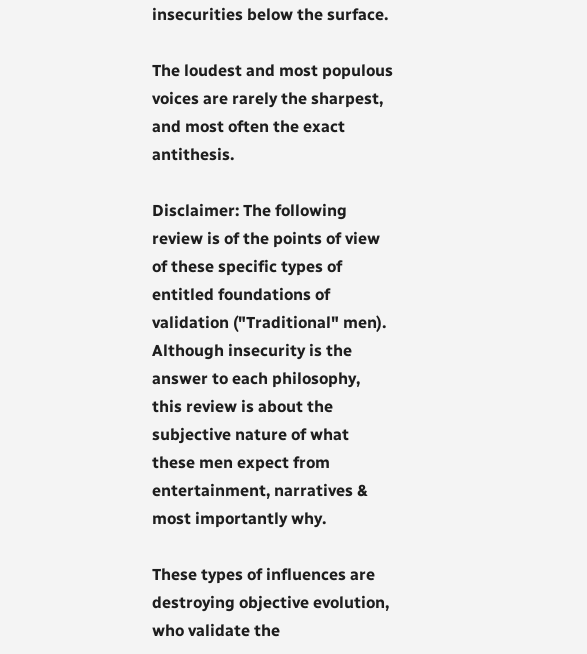insecurities below the surface.

The loudest and most populous voices are rarely the sharpest, and most often the exact antithesis.

Disclaimer: The following review is of the points of view of these specific types of entitled foundations of validation ("Traditional" men). Although insecurity is the answer to each philosophy, this review is about the subjective nature of what these men expect from entertainment, narratives & most importantly why.

These types of influences are destroying objective evolution, who validate the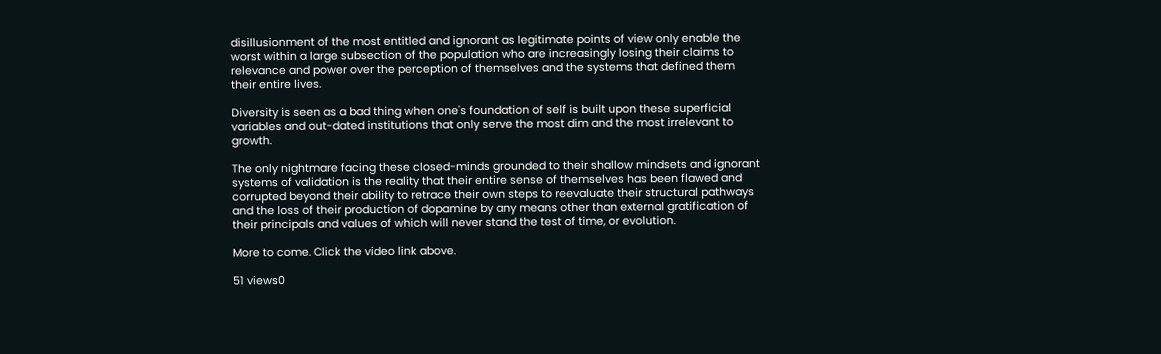disillusionment of the most entitled and ignorant as legitimate points of view only enable the worst within a large subsection of the population who are increasingly losing their claims to relevance and power over the perception of themselves and the systems that defined them their entire lives.

Diversity is seen as a bad thing when one's foundation of self is built upon these superficial variables and out-dated institutions that only serve the most dim and the most irrelevant to growth.

The only nightmare facing these closed-minds grounded to their shallow mindsets and ignorant systems of validation is the reality that their entire sense of themselves has been flawed and corrupted beyond their ability to retrace their own steps to reevaluate their structural pathways and the loss of their production of dopamine by any means other than external gratification of their principals and values of which will never stand the test of time, or evolution.

More to come. Click the video link above.

51 views0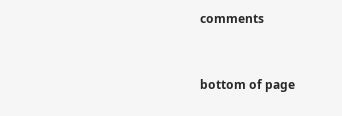comments


bottom of page